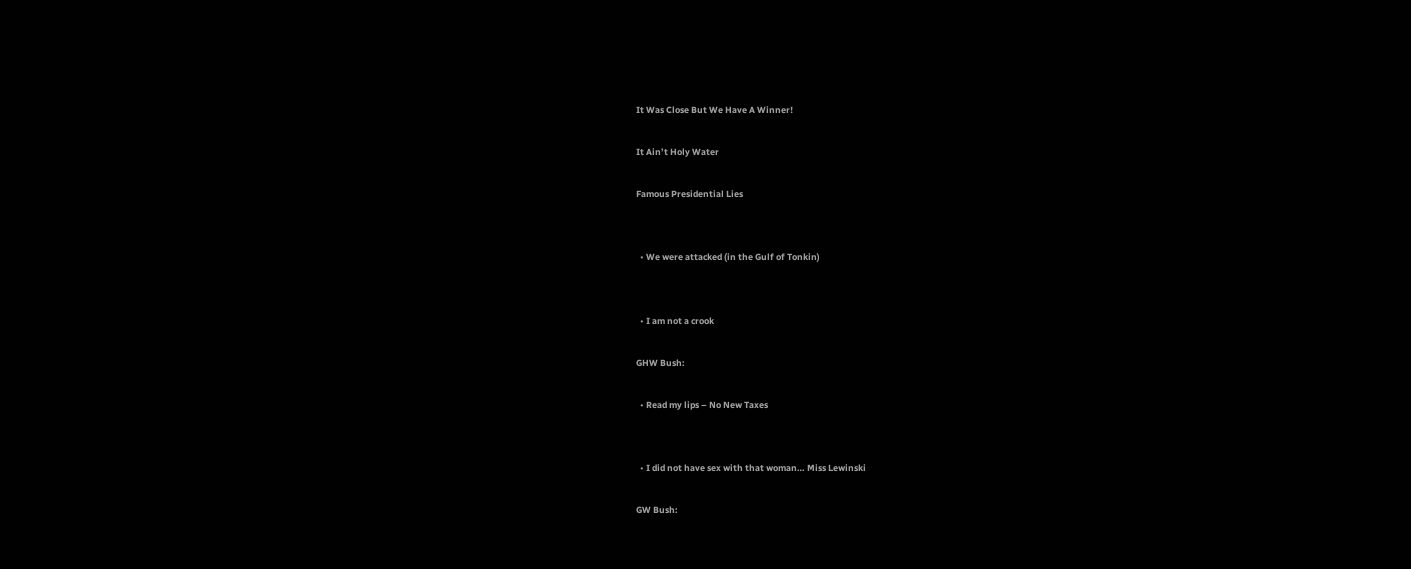It Was Close But We Have A Winner!

It Ain’t Holy Water

Famous Presidential Lies


  • We were attacked (in the Gulf of Tonkin)


  • I am not a crook

GHW Bush:

  • Read my lips – No New Taxes


  • I did not have sex with that woman… Miss Lewinski

GW Bush: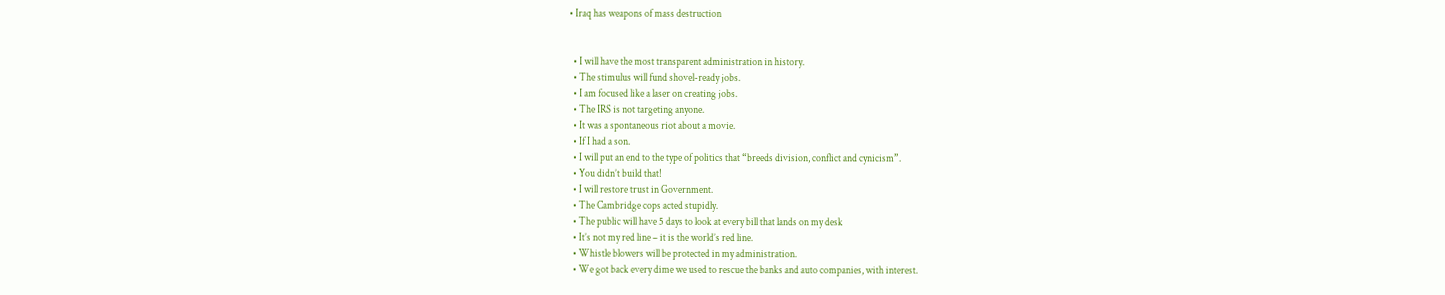• Iraq has weapons of mass destruction


  • I will have the most transparent administration in history.
  • The stimulus will fund shovel-ready jobs.
  • I am focused like a laser on creating jobs.
  • The IRS is not targeting anyone.
  • It was a spontaneous riot about a movie.
  • If I had a son.
  • I will put an end to the type of politics that “breeds division, conflict and cynicism”.
  • You didn’t build that!
  • I will restore trust in Government.
  • The Cambridge cops acted stupidly.
  • The public will have 5 days to look at every bill that lands on my desk
  • It’s not my red line – it is the world’s red line.
  • Whistle blowers will be protected in my administration.
  • We got back every dime we used to rescue the banks and auto companies, with interest.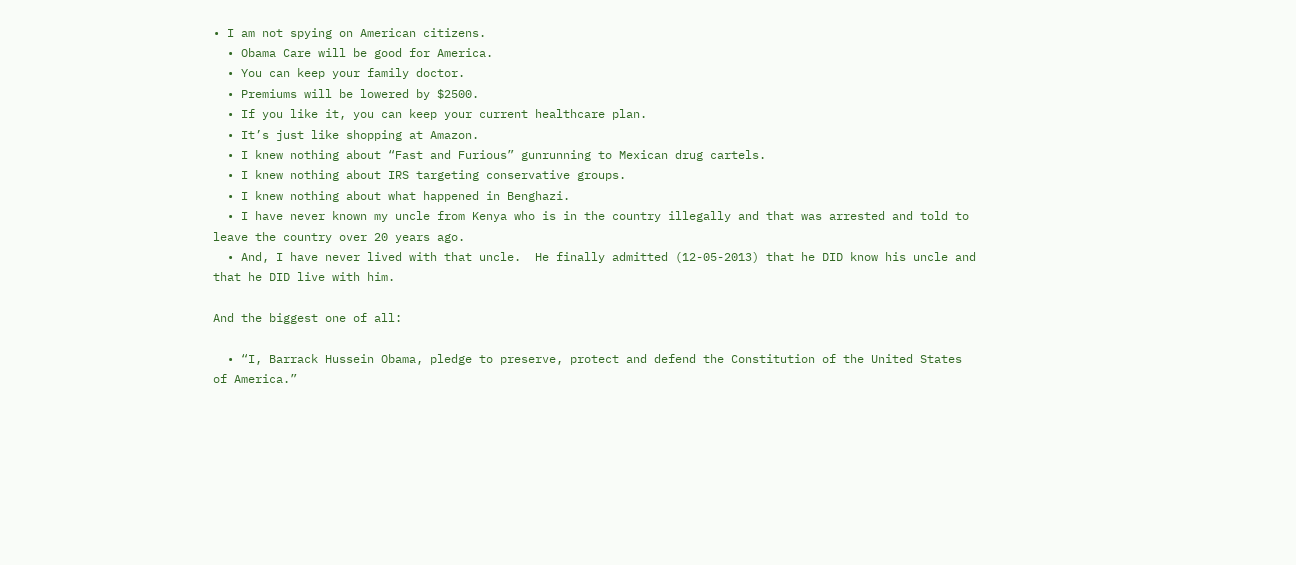• I am not spying on American citizens.
  • Obama Care will be good for America.
  • You can keep your family doctor.
  • Premiums will be lowered by $2500.
  • If you like it, you can keep your current healthcare plan.
  • It’s just like shopping at Amazon.
  • I knew nothing about “Fast and Furious” gunrunning to Mexican drug cartels.
  • I knew nothing about IRS targeting conservative groups.
  • I knew nothing about what happened in Benghazi.
  • I have never known my uncle from Kenya who is in the country illegally and that was arrested and told to leave the country over 20 years ago.
  • And, I have never lived with that uncle.  He finally admitted (12-05-2013) that he DID know his uncle and that he DID live with him.

And the biggest one of all:

  • “I, Barrack Hussein Obama, pledge to preserve, protect and defend the Constitution of the United States of America.”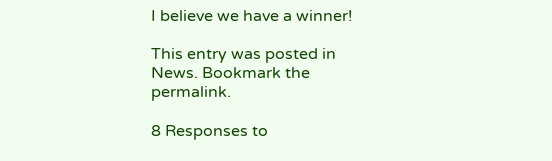I believe we have a winner!

This entry was posted in News. Bookmark the permalink.

8 Responses to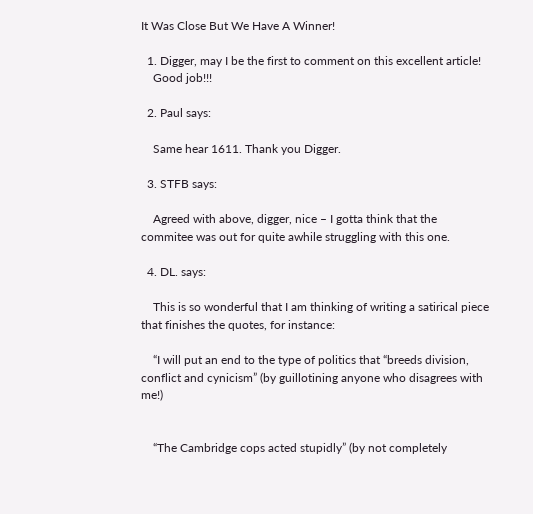It Was Close But We Have A Winner!

  1. Digger, may I be the first to comment on this excellent article!
    Good job!!!

  2. Paul says:

    Same hear 1611. Thank you Digger.

  3. STFB says:

    Agreed with above, digger, nice – I gotta think that the commitee was out for quite awhile struggling with this one.

  4. DL. says:

    This is so wonderful that I am thinking of writing a satirical piece that finishes the quotes, for instance:

    “I will put an end to the type of politics that “breeds division, conflict and cynicism” (by guillotining anyone who disagrees with me!)


    “The Cambridge cops acted stupidly” (by not completely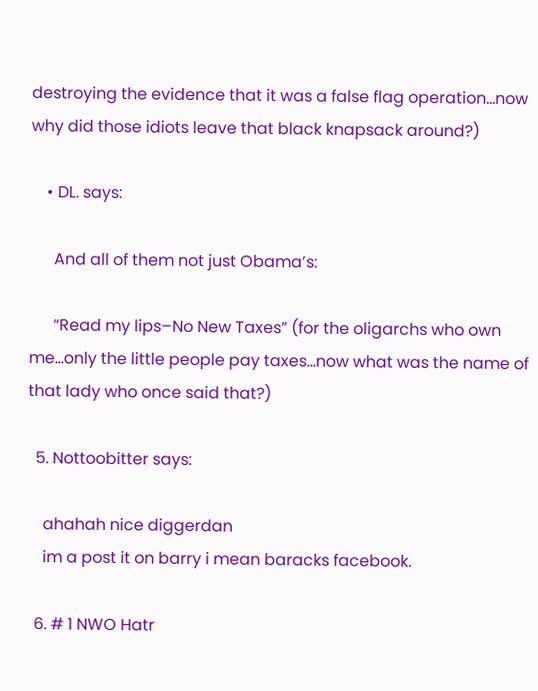destroying the evidence that it was a false flag operation…now why did those idiots leave that black knapsack around?)

    • DL. says:

      And all of them not just Obama’s:

      “Read my lips–No New Taxes” (for the oligarchs who own me…only the little people pay taxes…now what was the name of that lady who once said that?)

  5. Nottoobitter says:

    ahahah nice diggerdan
    im a post it on barry i mean baracks facebook.

  6. # 1 NWO Hatr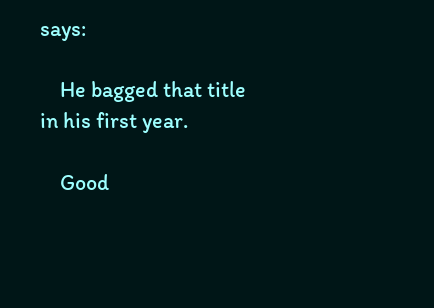says:

    He bagged that title in his first year.

    Good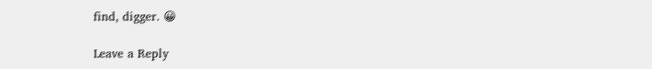find, digger. 😀

Leave a Reply